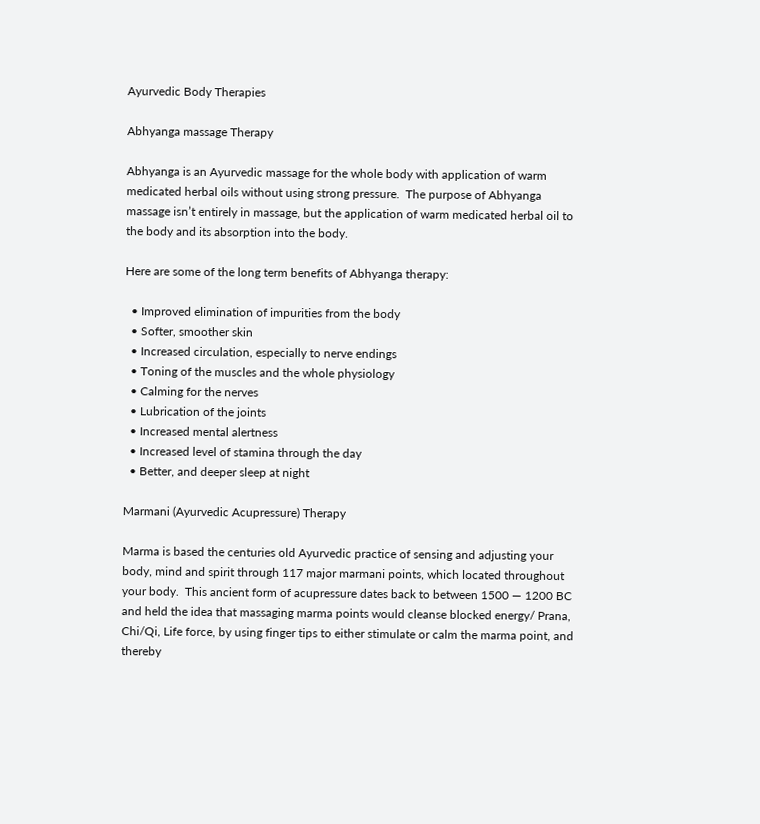Ayurvedic Body Therapies

Abhyanga massage Therapy

Abhyanga is an Ayurvedic massage for the whole body with application of warm medicated herbal oils without using strong pressure.  The purpose of Abhyanga massage isn’t entirely in massage, but the application of warm medicated herbal oil to the body and its absorption into the body.

Here are some of the long term benefits of Abhyanga therapy:

  • Improved elimination of impurities from the body
  • Softer, smoother skin
  • Increased circulation, especially to nerve endings
  • Toning of the muscles and the whole physiology
  • Calming for the nerves
  • Lubrication of the joints
  • Increased mental alertness
  • Increased level of stamina through the day
  • Better, and deeper sleep at night

Marmani (Ayurvedic Acupressure) Therapy

Marma is based the centuries old Ayurvedic practice of sensing and adjusting your body, mind and spirit through 117 major marmani points, which located throughout your body.  This ancient form of acupressure dates back to between 1500 — 1200 BC and held the idea that massaging marma points would cleanse blocked energy/ Prana, Chi/Qi, Life force, by using finger tips to either stimulate or calm the marma point, and thereby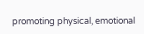promoting physical, emotional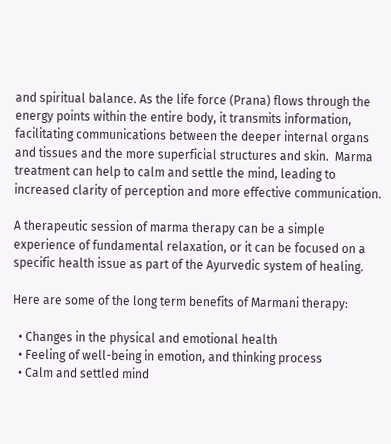and spiritual balance. As the life force (Prana) flows through the energy points within the entire body, it transmits information, facilitating communications between the deeper internal organs and tissues and the more superficial structures and skin.  Marma treatment can help to calm and settle the mind, leading to increased clarity of perception and more effective communication.

A therapeutic session of marma therapy can be a simple experience of fundamental relaxation, or it can be focused on a specific health issue as part of the Ayurvedic system of healing.

Here are some of the long term benefits of Marmani therapy:

  • Changes in the physical and emotional health
  • Feeling of well-being in emotion, and thinking process
  • Calm and settled mind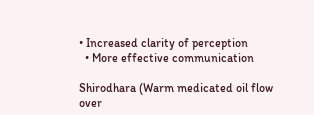• Increased clarity of perception
  • More effective communication

Shirodhara (Warm medicated oil flow over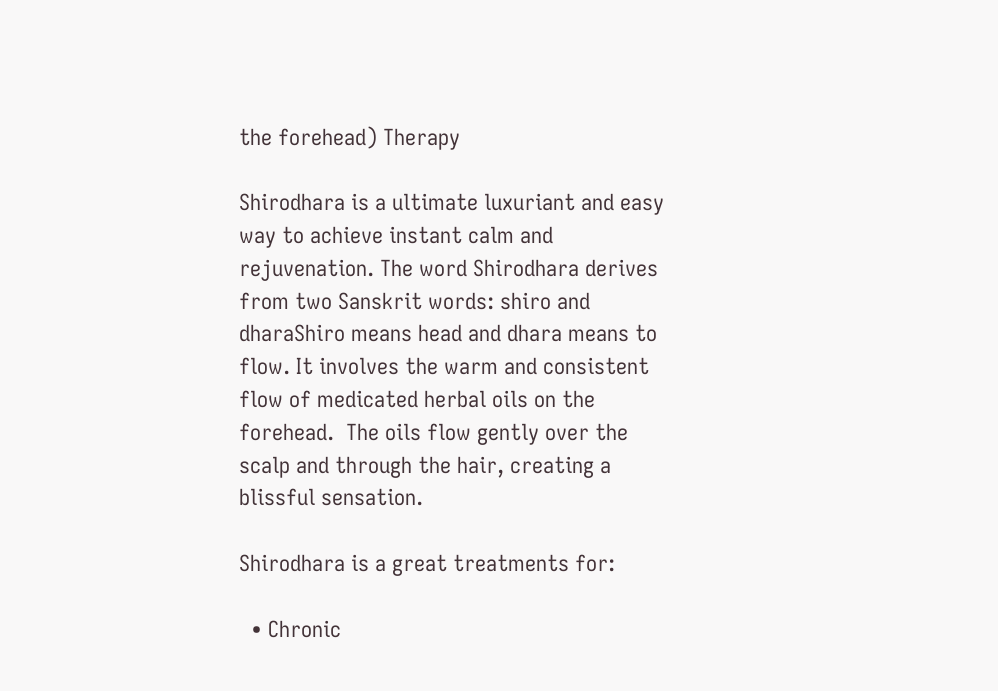the forehead) Therapy

Shirodhara is a ultimate luxuriant and easy way to achieve instant calm and rejuvenation. The word Shirodhara derives from two Sanskrit words: shiro and dharaShiro means head and dhara means to flow. It involves the warm and consistent flow of medicated herbal oils on the forehead.  The oils flow gently over the scalp and through the hair, creating a blissful sensation.

Shirodhara is a great treatments for:

  • Chronic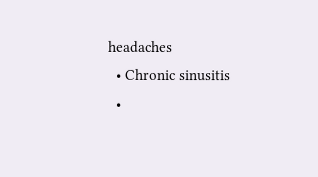headaches
  • Chronic sinusitis
  •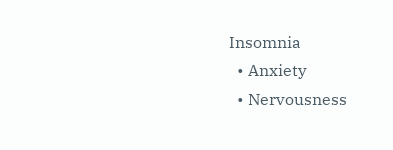Insomnia
  • Anxiety
  • Nervousness